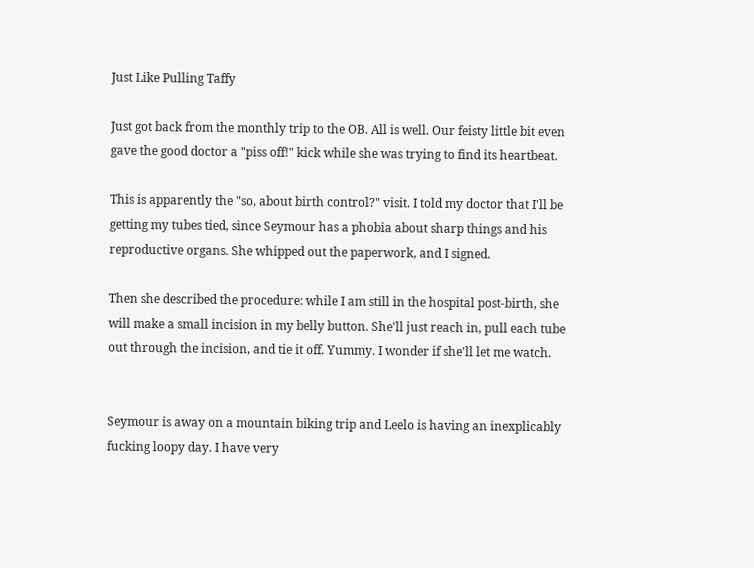Just Like Pulling Taffy

Just got back from the monthly trip to the OB. All is well. Our feisty little bit even gave the good doctor a "piss off!" kick while she was trying to find its heartbeat.

This is apparently the "so, about birth control?" visit. I told my doctor that I'll be getting my tubes tied, since Seymour has a phobia about sharp things and his reproductive organs. She whipped out the paperwork, and I signed.

Then she described the procedure: while I am still in the hospital post-birth, she will make a small incision in my belly button. She'll just reach in, pull each tube out through the incision, and tie it off. Yummy. I wonder if she'll let me watch.


Seymour is away on a mountain biking trip and Leelo is having an inexplicably fucking loopy day. I have very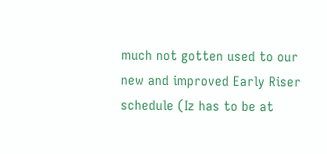much not gotten used to our new and improved Early Riser schedule (Iz has to be at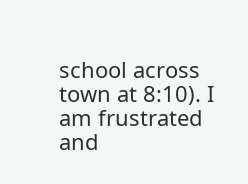school across town at 8:10). I am frustrated and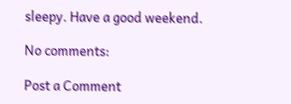sleepy. Have a good weekend.

No comments:

Post a Comment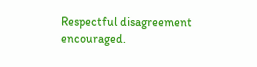Respectful disagreement encouraged.